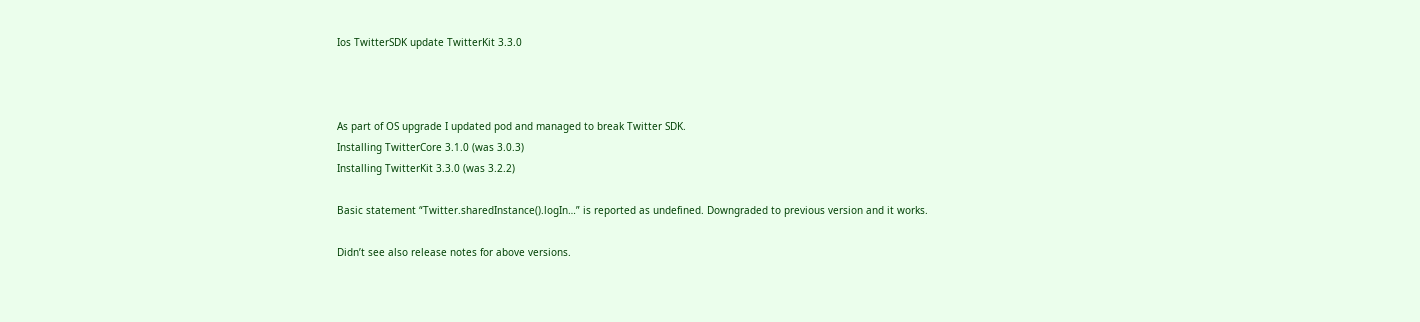Ios TwitterSDK update TwitterKit 3.3.0



As part of OS upgrade I updated pod and managed to break Twitter SDK.
Installing TwitterCore 3.1.0 (was 3.0.3)
Installing TwitterKit 3.3.0 (was 3.2.2)

Basic statement “Twitter.sharedInstance().logIn…” is reported as undefined. Downgraded to previous version and it works.

Didn’t see also release notes for above versions.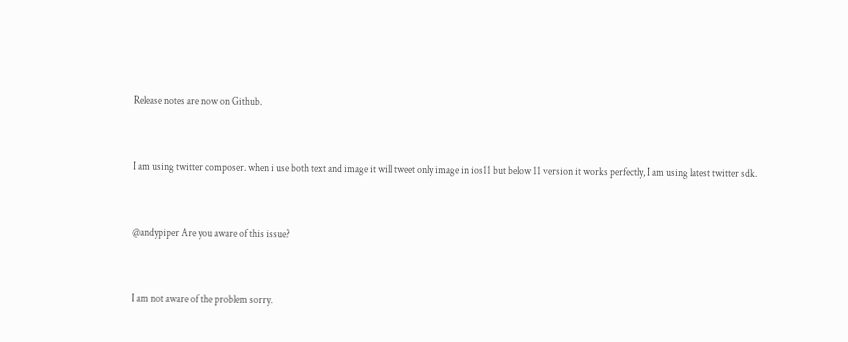Release notes are now on Github.


I am using twitter composer. when i use both text and image it will tweet only image in ios11 but below 11 version it works perfectly, I am using latest twitter sdk.


@andypiper Are you aware of this issue?


I am not aware of the problem sorry.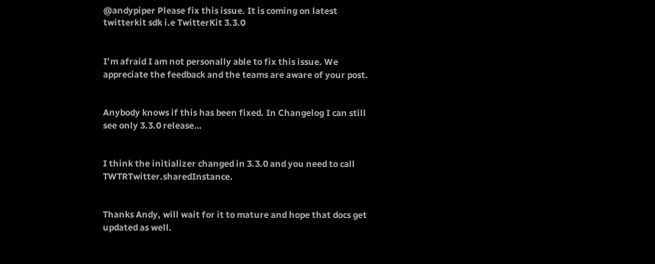@andypiper Please fix this issue. It is coming on latest twitterkit sdk i.e TwitterKit 3.3.0


I’m afraid I am not personally able to fix this issue. We appreciate the feedback and the teams are aware of your post.


Anybody knows if this has been fixed. In Changelog I can still see only 3.3.0 release…


I think the initializer changed in 3.3.0 and you need to call TWTRTwitter.sharedInstance.


Thanks Andy, will wait for it to mature and hope that docs get updated as well.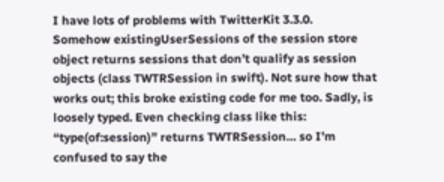I have lots of problems with TwitterKit 3.3.0.
Somehow existingUserSessions of the session store object returns sessions that don’t qualify as session objects (class TWTRSession in swift). Not sure how that works out; this broke existing code for me too. Sadly, is loosely typed. Even checking class like this: “type(of:session)” returns TWTRSession… so I’m confused to say the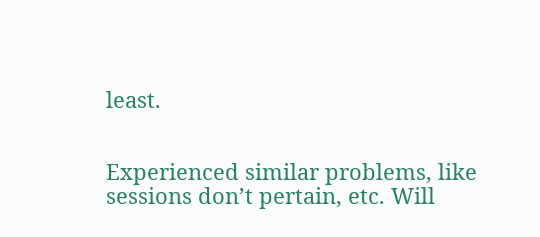least.


Experienced similar problems, like sessions don’t pertain, etc. Will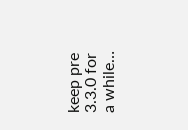keep pre 3.3.0 for a while…